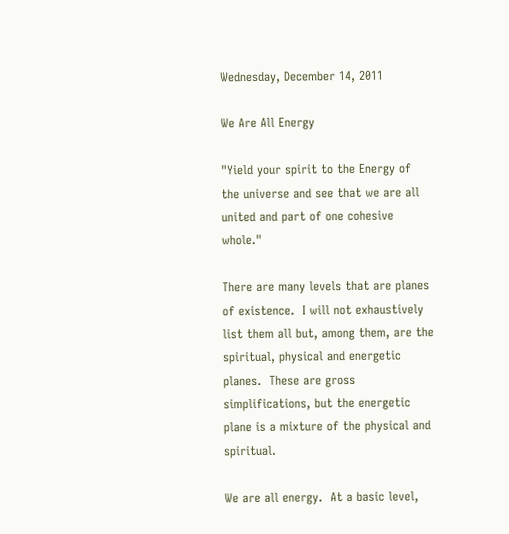Wednesday, December 14, 2011

We Are All Energy

"Yield your spirit to the Energy of the universe and see that we are all united and part of one cohesive whole."

There are many levels that are planes of existence.  I will not exhaustively list them all but, among them, are the spiritual, physical and energetic planes.  These are gross simplifications, but the energetic plane is a mixture of the physical and spiritual.

We are all energy.  At a basic level,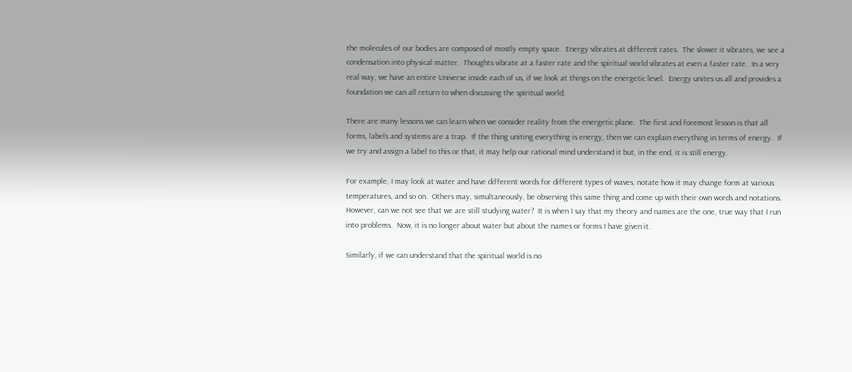the molecules of our bodies are composed of mostly empty space.  Energy vibrates at different rates.  The slower it vibrates, we see a condensation into physical matter.  Thoughts vibrate at a faster rate and the spiritual world vibrates at even a faster rate.  In a very real way, we have an entire Universe inside each of us, if we look at things on the energetic level.  Energy unites us all and provides a foundation we can all return to when discussing the spiritual world.

There are many lessons we can learn when we consider reality from the energetic plane.  The first and foremost lesson is that all forms, labels and systems are a trap.  If the thing uniting everything is energy, then we can explain everything in terms of energy.  If we try and assign a label to this or that, it may help our rational mind understand it but, in the end, it is still energy.

For example, I may look at water and have different words for different types of waves, notate how it may change form at various temperatures, and so on.  Others may, simultaneously, be observing this same thing and come up with their own words and notations.  However, can we not see that we are still studying water?  It is when I say that my theory and names are the one, true way that I run into problems.  Now, it is no longer about water but about the names or forms I have given it.

Similarly, if we can understand that the spiritual world is no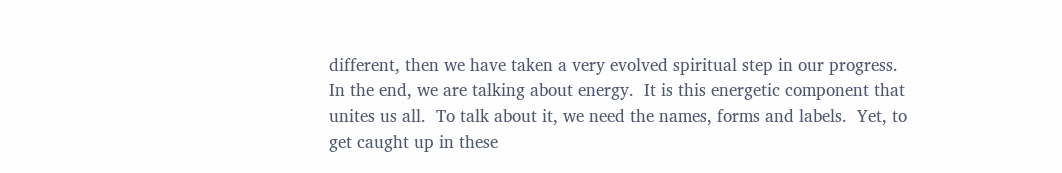different, then we have taken a very evolved spiritual step in our progress.  In the end, we are talking about energy.  It is this energetic component that unites us all.  To talk about it, we need the names, forms and labels.  Yet, to get caught up in these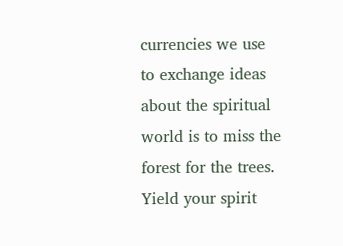currencies we use to exchange ideas about the spiritual world is to miss the forest for the trees.  Yield your spirit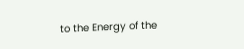to the Energy of the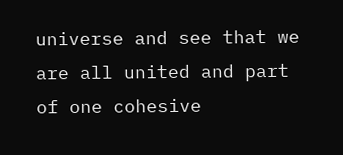universe and see that we are all united and part of one cohesive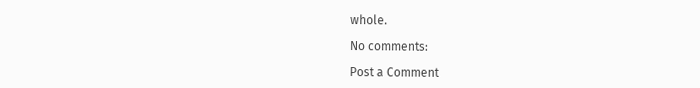whole.

No comments:

Post a Comment